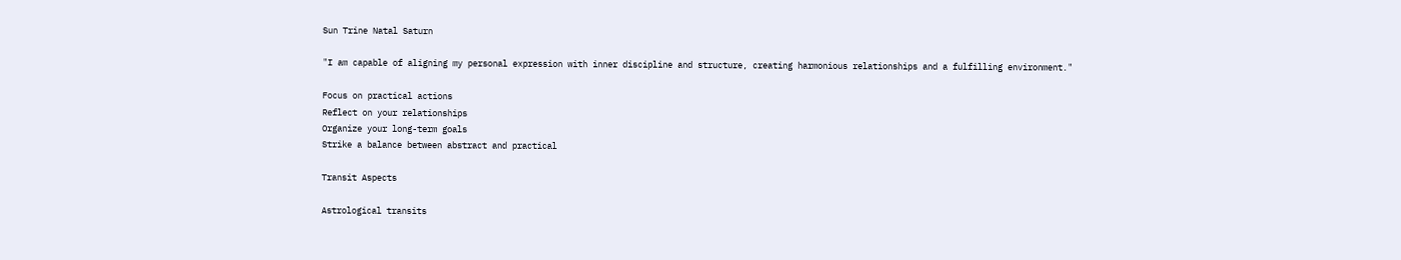Sun Trine Natal Saturn

"I am capable of aligning my personal expression with inner discipline and structure, creating harmonious relationships and a fulfilling environment."

Focus on practical actions
Reflect on your relationships
Organize your long-term goals
Strike a balance between abstract and practical

Transit Aspects

Astrological transits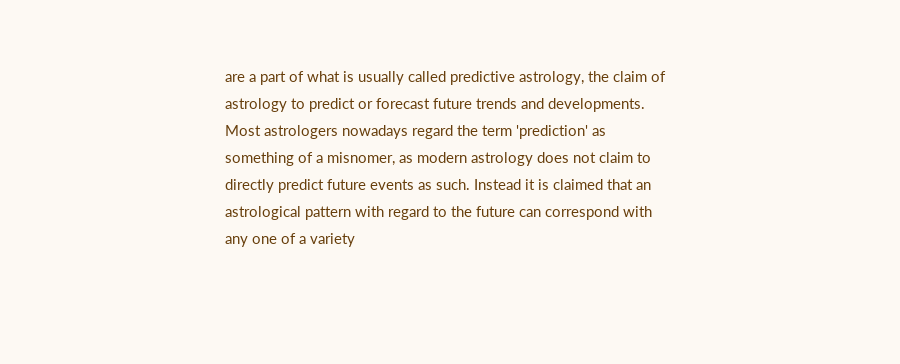are a part of what is usually called predictive astrology, the claim of astrology to predict or forecast future trends and developments. Most astrologers nowadays regard the term 'prediction' as something of a misnomer, as modern astrology does not claim to directly predict future events as such. Instead it is claimed that an astrological pattern with regard to the future can correspond with any one of a variety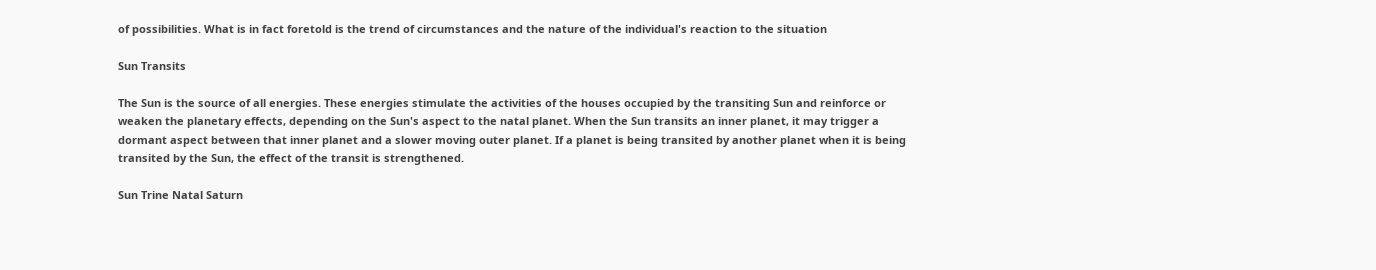of possibilities. What is in fact foretold is the trend of circumstances and the nature of the individual's reaction to the situation

Sun Transits

The Sun is the source of all energies. These energies stimulate the activities of the houses occupied by the transiting Sun and reinforce or weaken the planetary effects, depending on the Sun's aspect to the natal planet. When the Sun transits an inner planet, it may trigger a dormant aspect between that inner planet and a slower moving outer planet. If a planet is being transited by another planet when it is being transited by the Sun, the effect of the transit is strengthened.

Sun Trine Natal Saturn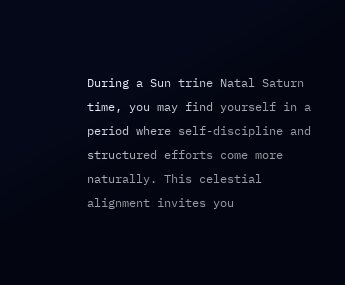During a Sun trine Natal Saturn time, you may find yourself in a period where self-discipline and structured efforts come more naturally. This celestial alignment invites you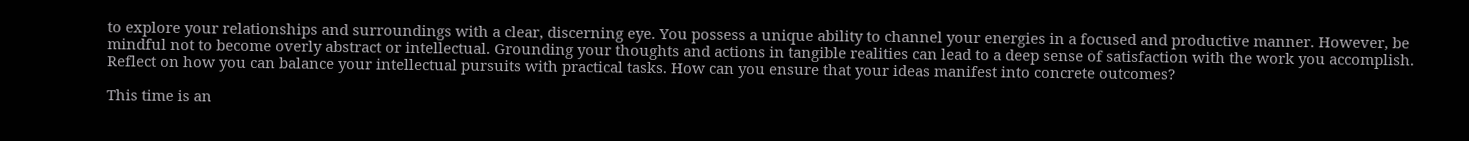to explore your relationships and surroundings with a clear, discerning eye. You possess a unique ability to channel your energies in a focused and productive manner. However, be mindful not to become overly abstract or intellectual. Grounding your thoughts and actions in tangible realities can lead to a deep sense of satisfaction with the work you accomplish. Reflect on how you can balance your intellectual pursuits with practical tasks. How can you ensure that your ideas manifest into concrete outcomes?

This time is an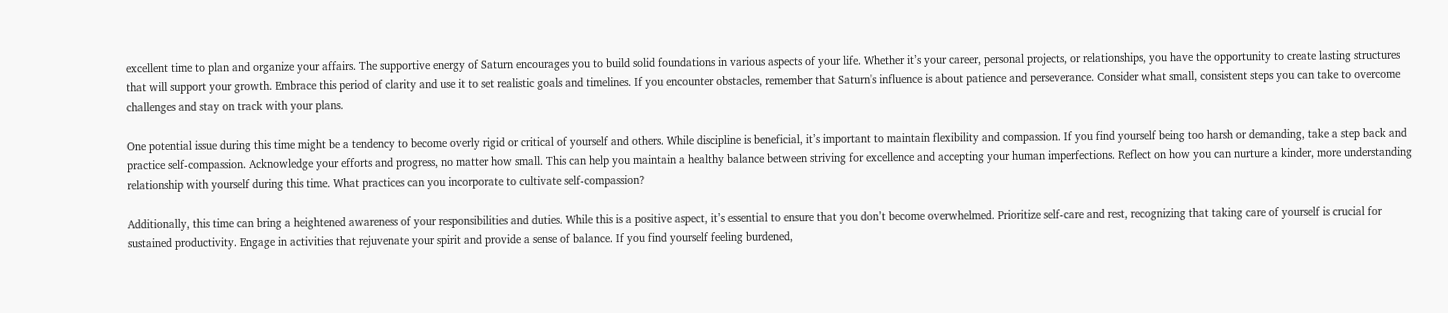excellent time to plan and organize your affairs. The supportive energy of Saturn encourages you to build solid foundations in various aspects of your life. Whether it’s your career, personal projects, or relationships, you have the opportunity to create lasting structures that will support your growth. Embrace this period of clarity and use it to set realistic goals and timelines. If you encounter obstacles, remember that Saturn's influence is about patience and perseverance. Consider what small, consistent steps you can take to overcome challenges and stay on track with your plans.

One potential issue during this time might be a tendency to become overly rigid or critical of yourself and others. While discipline is beneficial, it’s important to maintain flexibility and compassion. If you find yourself being too harsh or demanding, take a step back and practice self-compassion. Acknowledge your efforts and progress, no matter how small. This can help you maintain a healthy balance between striving for excellence and accepting your human imperfections. Reflect on how you can nurture a kinder, more understanding relationship with yourself during this time. What practices can you incorporate to cultivate self-compassion?

Additionally, this time can bring a heightened awareness of your responsibilities and duties. While this is a positive aspect, it’s essential to ensure that you don’t become overwhelmed. Prioritize self-care and rest, recognizing that taking care of yourself is crucial for sustained productivity. Engage in activities that rejuvenate your spirit and provide a sense of balance. If you find yourself feeling burdened,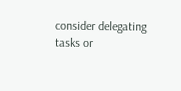consider delegating tasks or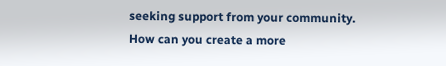seeking support from your community. How can you create a more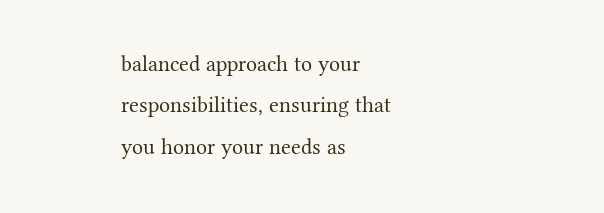balanced approach to your responsibilities, ensuring that you honor your needs as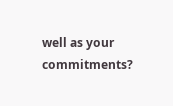well as your commitments?